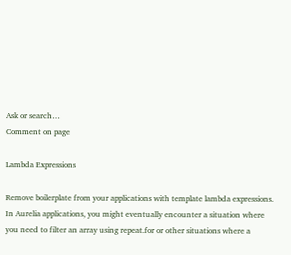Ask or search…
Comment on page

Lambda Expressions

Remove boilerplate from your applications with template lambda expressions.
In Aurelia applications, you might eventually encounter a situation where you need to filter an array using repeat.for or other situations where a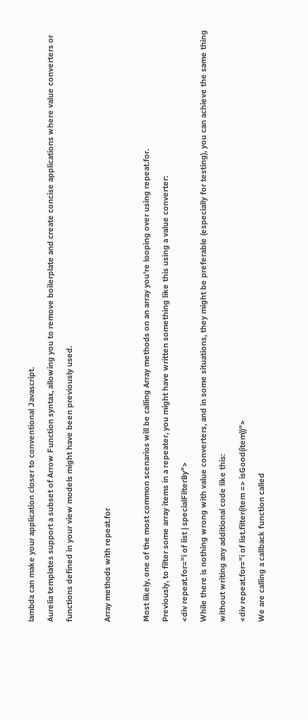lambda can make your application closer to conventional Javascript.
Aurelia templates support a subset of Arrow Function syntax, allowing you to remove boilerplate and create concise applications where value converters or functions defined in your view models might have been previously used.

Array methods with repeat.for

Most likely, one of the most common scenarios will be calling Array methods on an array you're looping over using repeat.for.
Previously, to filter some array items in a repeater, you might have written something like this using a value converter:
<div repeat.for="i of list | specialFilterBy">
While there is nothing wrong with value converters, and in some situations, they might be preferable (especially for testing), you can achieve the same thing without writing any additional code like this:
<div repeat.for="i of list.filter(item => isGood(item))">
We are calling a callback function called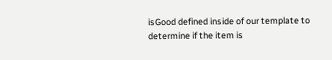isGood defined inside of our template to determine if the item is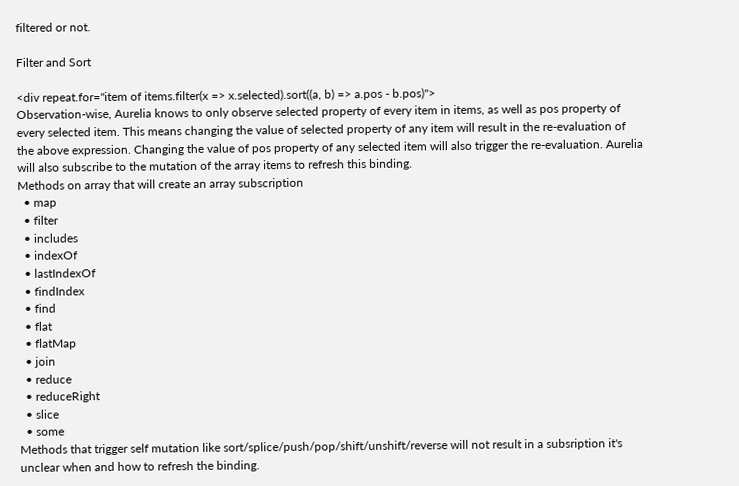filtered or not.

Filter and Sort

<div repeat.for="item of items.filter(x => x.selected).sort((a, b) => a.pos - b.pos)">
Observation-wise, Aurelia knows to only observe selected property of every item in items, as well as pos property of every selected item. This means changing the value of selected property of any item will result in the re-evaluation of the above expression. Changing the value of pos property of any selected item will also trigger the re-evaluation. Aurelia will also subscribe to the mutation of the array items to refresh this binding.
Methods on array that will create an array subscription
  • map
  • filter
  • includes
  • indexOf
  • lastIndexOf
  • findIndex
  • find
  • flat
  • flatMap
  • join
  • reduce
  • reduceRight
  • slice
  • some
Methods that trigger self mutation like sort/splice/push/pop/shift/unshift/reverse will not result in a subsription it's unclear when and how to refresh the binding.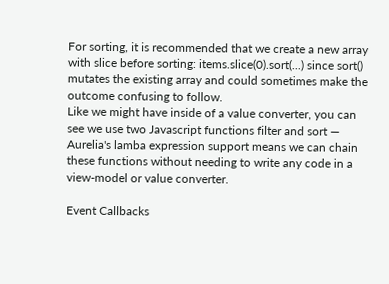For sorting, it is recommended that we create a new array with slice before sorting: items.slice(0).sort(...) since sort() mutates the existing array and could sometimes make the outcome confusing to follow.
Like we might have inside of a value converter, you can see we use two Javascript functions filter and sort — Aurelia's lamba expression support means we can chain these functions without needing to write any code in a view-model or value converter.

Event Callbacks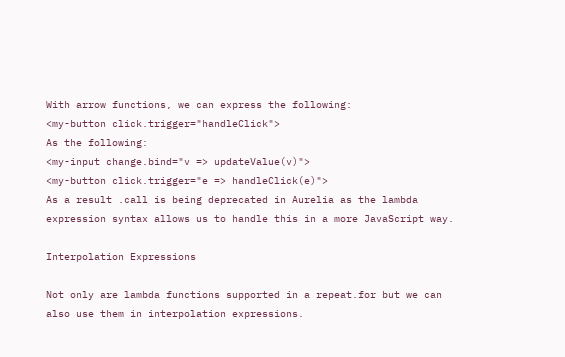With arrow functions, we can express the following:
<my-button click.trigger="handleClick">
As the following:
<my-input change.bind="v => updateValue(v)">
<my-button click.trigger="e => handleClick(e)">
As a result .call is being deprecated in Aurelia as the lambda expression syntax allows us to handle this in a more JavaScript way.

Interpolation Expressions

Not only are lambda functions supported in a repeat.for but we can also use them in interpolation expressions.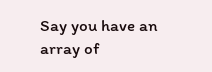Say you have an array of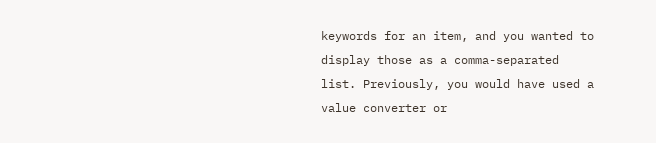keywords for an item, and you wanted to display those as a comma-separated list. Previously, you would have used a value converter or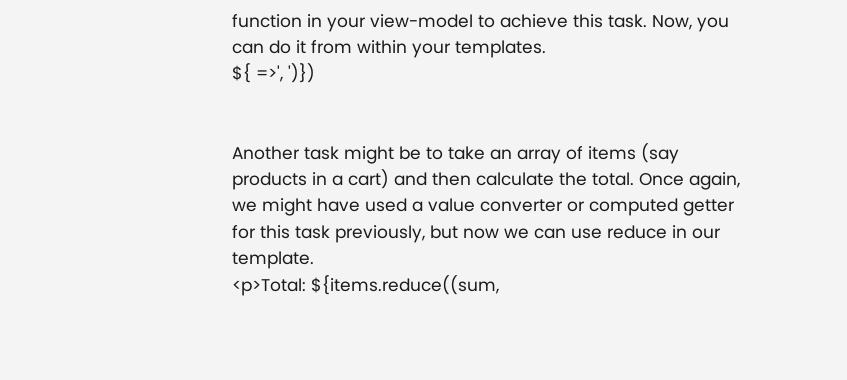function in your view-model to achieve this task. Now, you can do it from within your templates.
${ =>', ')})


Another task might be to take an array of items (say products in a cart) and then calculate the total. Once again, we might have used a value converter or computed getter for this task previously, but now we can use reduce in our template.
<p>Total: ${items.reduce((sum,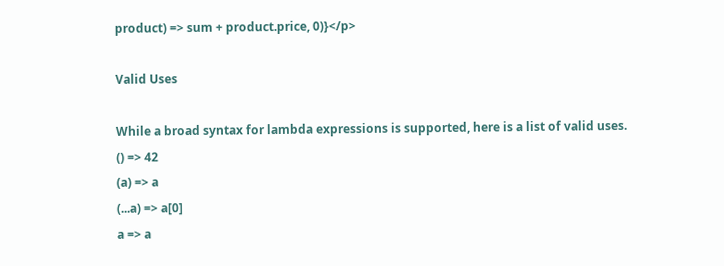product) => sum + product.price, 0)}</p>

Valid Uses

While a broad syntax for lambda expressions is supported, here is a list of valid uses.
() => 42
(a) => a
(...a) => a[0]
a => a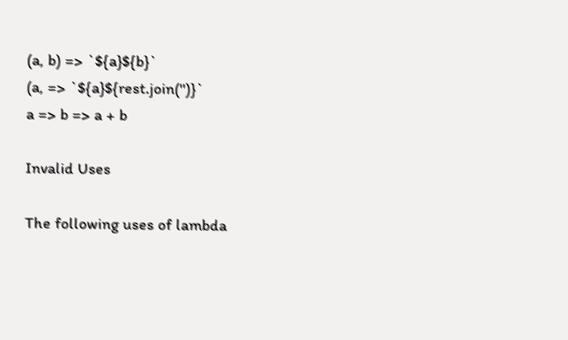(a, b) => `${a}${b}`
(a, => `${a}${rest.join('')}`
a => b => a + b

Invalid Uses

The following uses of lambda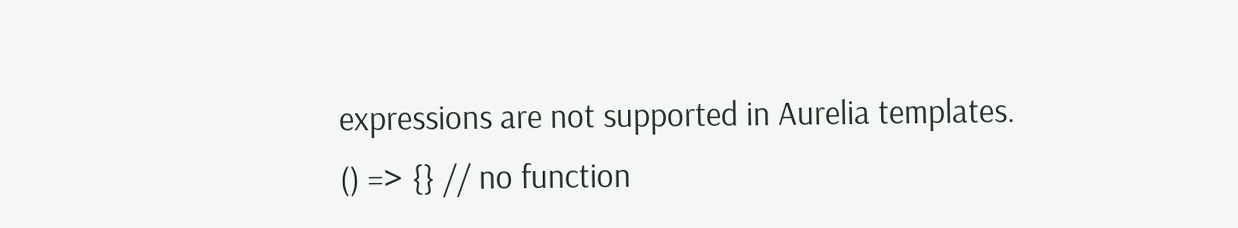expressions are not supported in Aurelia templates.
() => {} // no function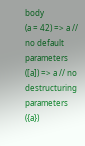body
(a = 42) => a // no default parameters
([a]) => a // no destructuring parameters
({a})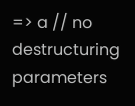=> a // no destructuring parameters